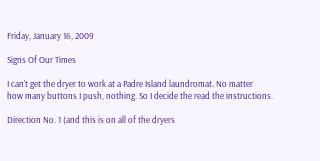Friday, January 16, 2009

Signs Of Our Times

I can't get the dryer to work at a Padre Island laundromat. No matter
how many buttons I push, nothing. So I decide the read the instructions.

Direction No. 1 (and this is on all of the dryers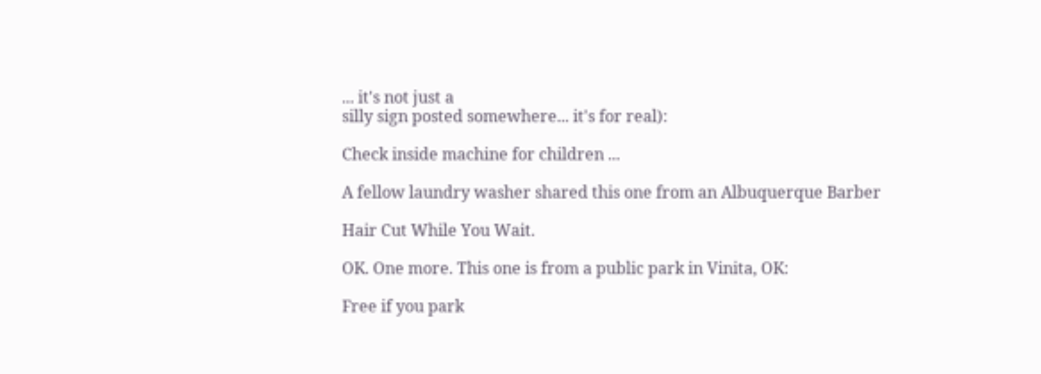... it's not just a
silly sign posted somewhere... it's for real):

Check inside machine for children ...

A fellow laundry washer shared this one from an Albuquerque Barber

Hair Cut While You Wait.

OK. One more. This one is from a public park in Vinita, OK:

Free if you park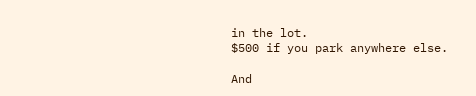in the lot.
$500 if you park anywhere else.

And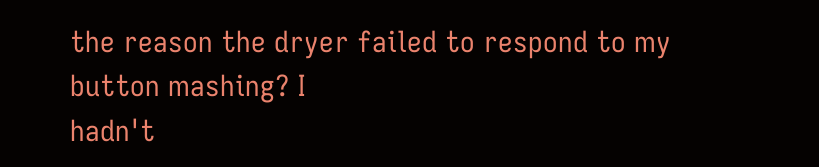the reason the dryer failed to respond to my button mashing? I
hadn't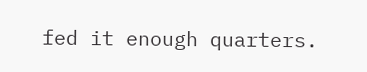fed it enough quarters.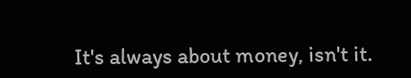It's always about money, isn't it.